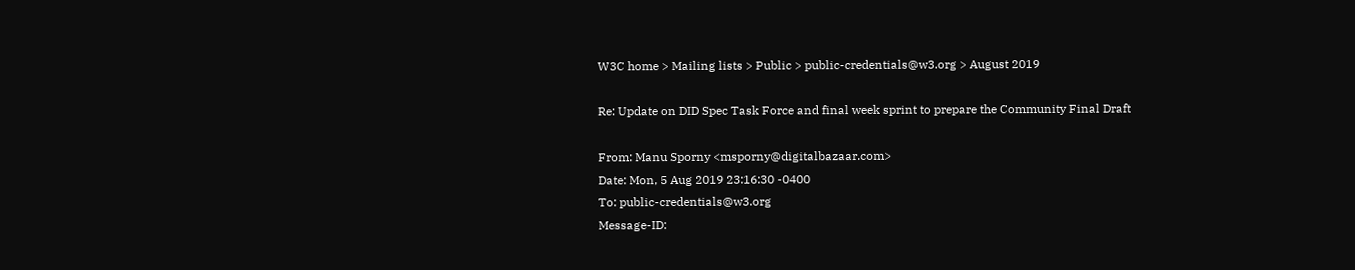W3C home > Mailing lists > Public > public-credentials@w3.org > August 2019

Re: Update on DID Spec Task Force and final week sprint to prepare the Community Final Draft

From: Manu Sporny <msporny@digitalbazaar.com>
Date: Mon, 5 Aug 2019 23:16:30 -0400
To: public-credentials@w3.org
Message-ID: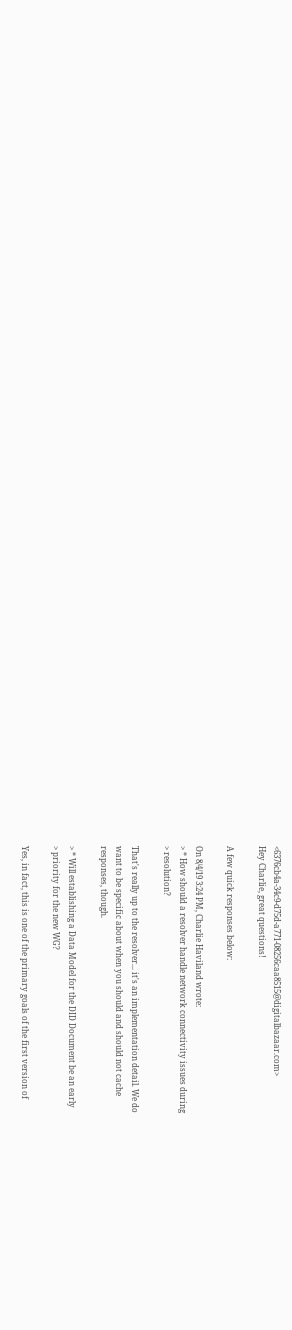<6376cb4a-34c9-d75d-a771-08256caa8515@digitalbazaar.com>
Hey Charlie, great questions!

A few quick responses below:

On 8/4/19 3:24 PM, Charlie Haviland wrote:
> * How should a resolver handle network connectivity issues during
> resolution?

That's really up to the resolver... it's an implementation detail. We do
want to be specific about when you should and should not cache
responses, though.

> * Will establishing a Data Model for the DID Document be an early
> priority for the new WG?

Yes, in fact, this is one of the primary goals of the first version of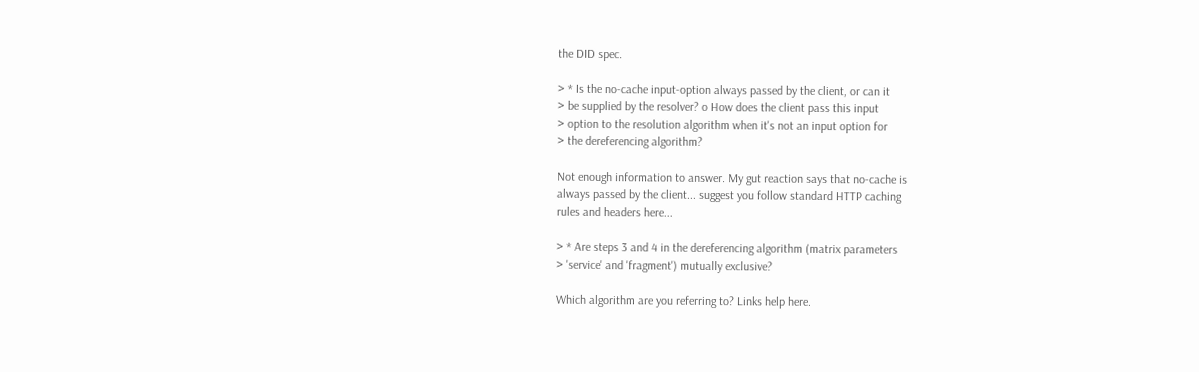the DID spec.

> * Is the no-cache input-option always passed by the client, or can it
> be supplied by the resolver? o How does the client pass this input
> option to the resolution algorithm when it's not an input option for
> the dereferencing algorithm?

Not enough information to answer. My gut reaction says that no-cache is
always passed by the client... suggest you follow standard HTTP caching
rules and headers here...

> * Are steps 3 and 4 in the dereferencing algorithm (matrix parameters
> 'service' and 'fragment') mutually exclusive?

Which algorithm are you referring to? Links help here.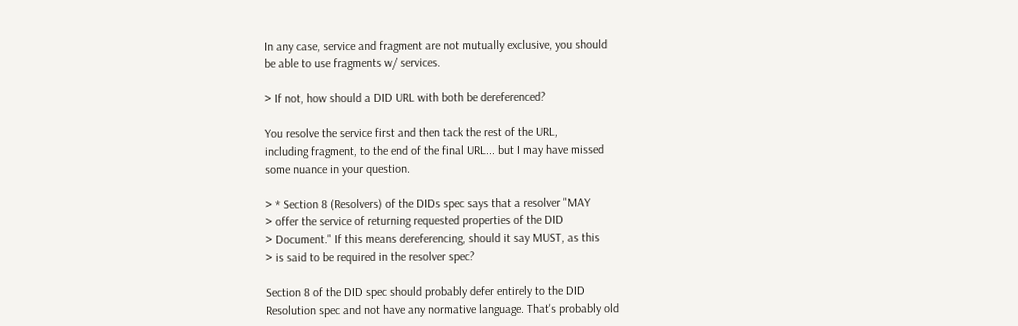In any case, service and fragment are not mutually exclusive, you should
be able to use fragments w/ services.

> If not, how should a DID URL with both be dereferenced?

You resolve the service first and then tack the rest of the URL,
including fragment, to the end of the final URL... but I may have missed
some nuance in your question.

> * Section 8 (Resolvers) of the DIDs spec says that a resolver "MAY
> offer the service of returning requested properties of the DID
> Document." If this means dereferencing, should it say MUST, as this
> is said to be required in the resolver spec?

Section 8 of the DID spec should probably defer entirely to the DID
Resolution spec and not have any normative language. That's probably old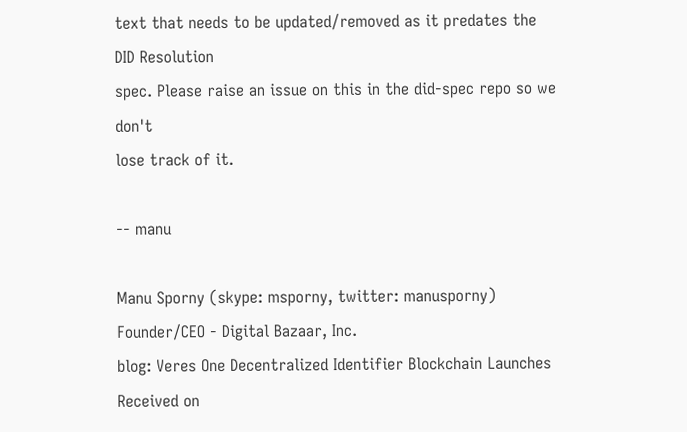text that needs to be updated/removed as it predates the DID Resolution
spec. Please raise an issue on this in the did-spec repo so we don't
lose track of it.

-- manu

Manu Sporny (skype: msporny, twitter: manusporny)
Founder/CEO - Digital Bazaar, Inc.
blog: Veres One Decentralized Identifier Blockchain Launches
Received on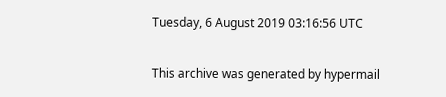Tuesday, 6 August 2019 03:16:56 UTC

This archive was generated by hypermail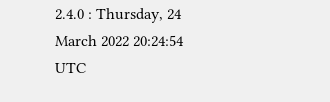2.4.0 : Thursday, 24 March 2022 20:24:54 UTC